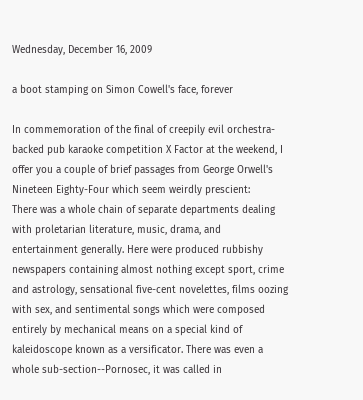Wednesday, December 16, 2009

a boot stamping on Simon Cowell's face, forever

In commemoration of the final of creepily evil orchestra-backed pub karaoke competition X Factor at the weekend, I offer you a couple of brief passages from George Orwell's Nineteen Eighty-Four which seem weirdly prescient:
There was a whole chain of separate departments dealing with proletarian literature, music, drama, and entertainment generally. Here were produced rubbishy newspapers containing almost nothing except sport, crime and astrology, sensational five-cent novelettes, films oozing with sex, and sentimental songs which were composed entirely by mechanical means on a special kind of kaleidoscope known as a versificator. There was even a whole sub-section--Pornosec, it was called in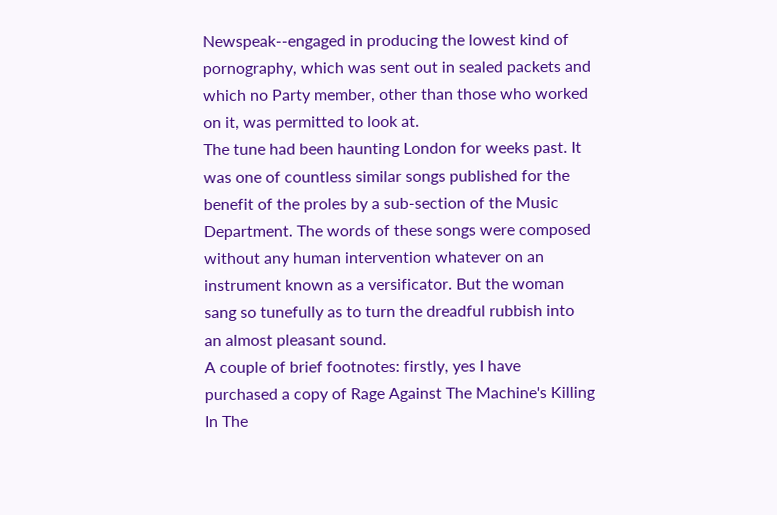Newspeak--engaged in producing the lowest kind of pornography, which was sent out in sealed packets and which no Party member, other than those who worked on it, was permitted to look at.
The tune had been haunting London for weeks past. It was one of countless similar songs published for the benefit of the proles by a sub-section of the Music Department. The words of these songs were composed without any human intervention whatever on an instrument known as a versificator. But the woman sang so tunefully as to turn the dreadful rubbish into an almost pleasant sound.
A couple of brief footnotes: firstly, yes I have purchased a copy of Rage Against The Machine's Killing In The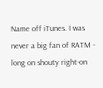Name off iTunes. I was never a big fan of RATM - long on shouty right-on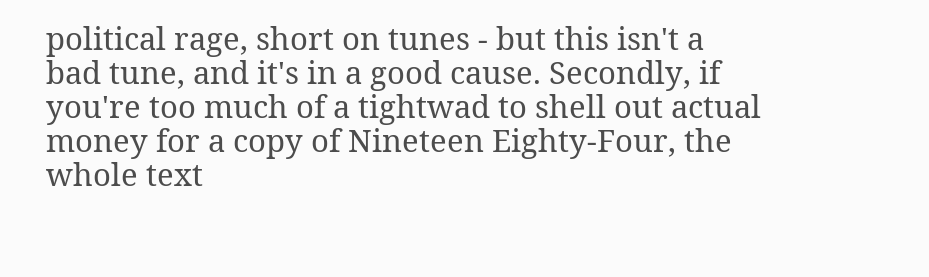political rage, short on tunes - but this isn't a bad tune, and it's in a good cause. Secondly, if you're too much of a tightwad to shell out actual money for a copy of Nineteen Eighty-Four, the whole text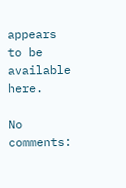appears to be available here.

No comments: